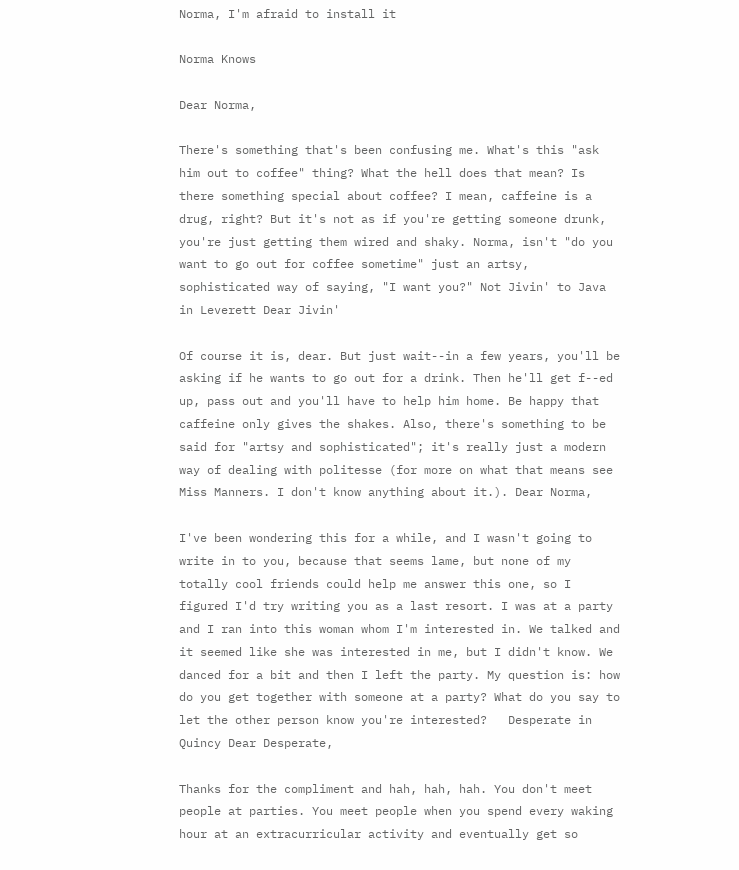Norma, I'm afraid to install it

Norma Knows

Dear Norma,

There's something that's been confusing me. What's this "ask him out to coffee" thing? What the hell does that mean? Is there something special about coffee? I mean, caffeine is a drug, right? But it's not as if you're getting someone drunk, you're just getting them wired and shaky. Norma, isn't "do you want to go out for coffee sometime" just an artsy, sophisticated way of saying, "I want you?" Not Jivin' to Java in Leverett Dear Jivin'

Of course it is, dear. But just wait--in a few years, you'll be asking if he wants to go out for a drink. Then he'll get f--ed up, pass out and you'll have to help him home. Be happy that caffeine only gives the shakes. Also, there's something to be said for "artsy and sophisticated"; it's really just a modern way of dealing with politesse (for more on what that means see Miss Manners. I don't know anything about it.). Dear Norma,

I've been wondering this for a while, and I wasn't going to write in to you, because that seems lame, but none of my totally cool friends could help me answer this one, so I figured I'd try writing you as a last resort. I was at a party and I ran into this woman whom I'm interested in. We talked and it seemed like she was interested in me, but I didn't know. We danced for a bit and then I left the party. My question is: how do you get together with someone at a party? What do you say to let the other person know you're interested?   Desperate in Quincy Dear Desperate,

Thanks for the compliment and hah, hah, hah. You don't meet people at parties. You meet people when you spend every waking hour at an extracurricular activity and eventually get so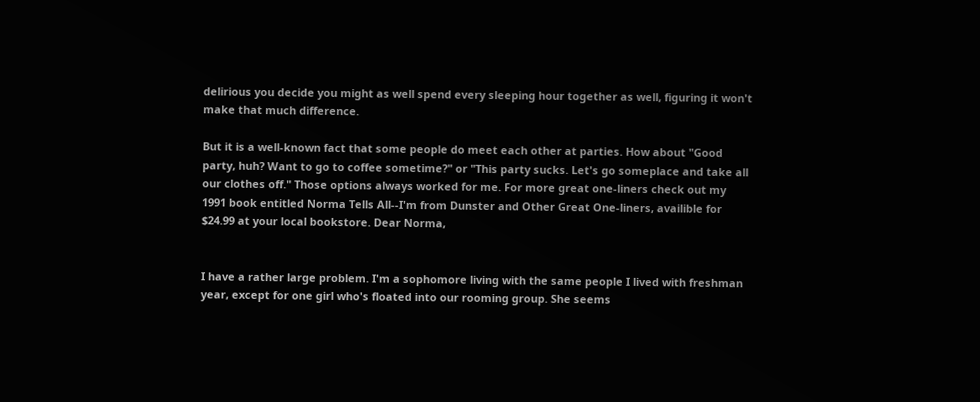delirious you decide you might as well spend every sleeping hour together as well, figuring it won't make that much difference.

But it is a well-known fact that some people do meet each other at parties. How about "Good party, huh? Want to go to coffee sometime?" or "This party sucks. Let's go someplace and take all our clothes off." Those options always worked for me. For more great one-liners check out my 1991 book entitled Norma Tells All--I'm from Dunster and Other Great One-liners, availible for $24.99 at your local bookstore. Dear Norma,


I have a rather large problem. I'm a sophomore living with the same people I lived with freshman year, except for one girl who's floated into our rooming group. She seems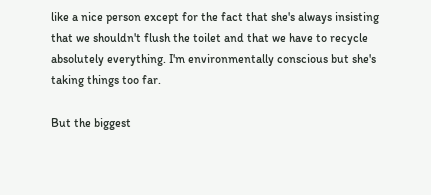like a nice person except for the fact that she's always insisting that we shouldn't flush the toilet and that we have to recycle absolutely everything. I'm environmentally conscious but she's taking things too far.

But the biggest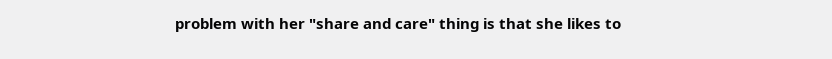problem with her "share and care" thing is that she likes to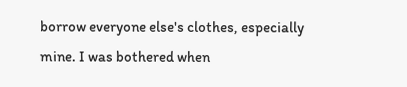borrow everyone else's clothes, especially mine. I was bothered when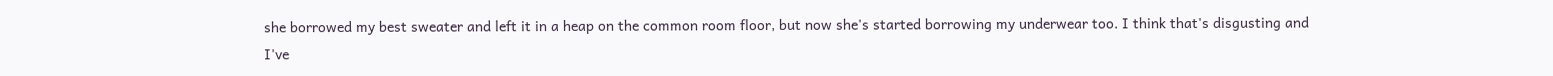she borrowed my best sweater and left it in a heap on the common room floor, but now she's started borrowing my underwear too. I think that's disgusting and I've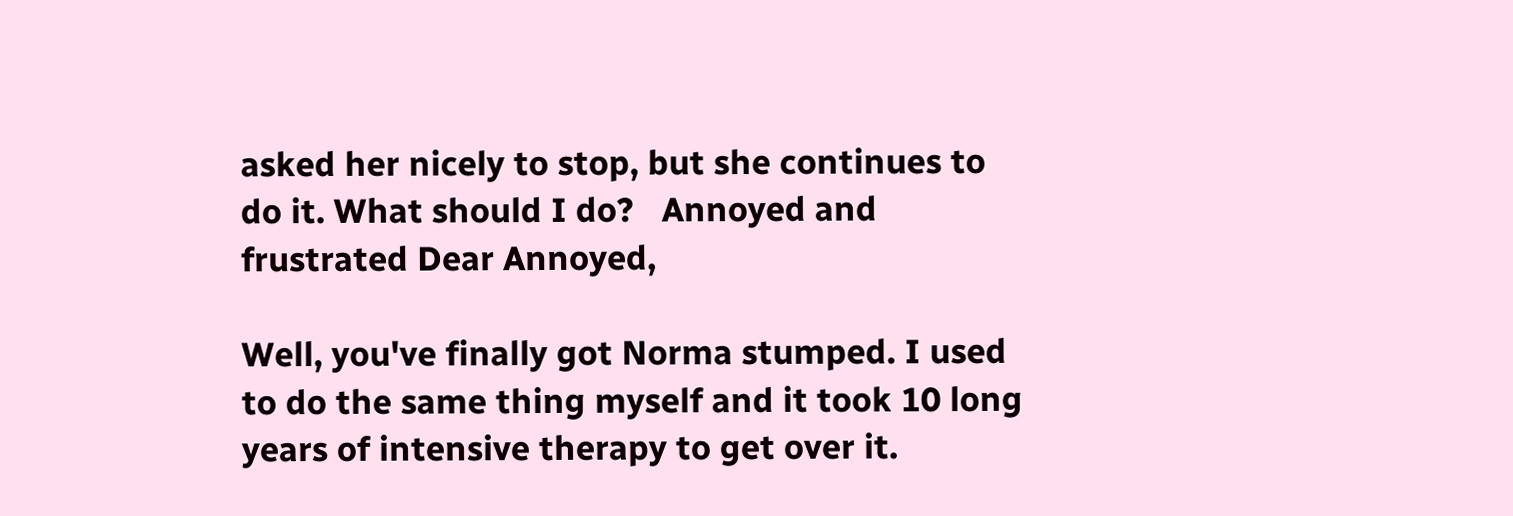asked her nicely to stop, but she continues to do it. What should I do?   Annoyed and frustrated Dear Annoyed,

Well, you've finally got Norma stumped. I used to do the same thing myself and it took 10 long years of intensive therapy to get over it.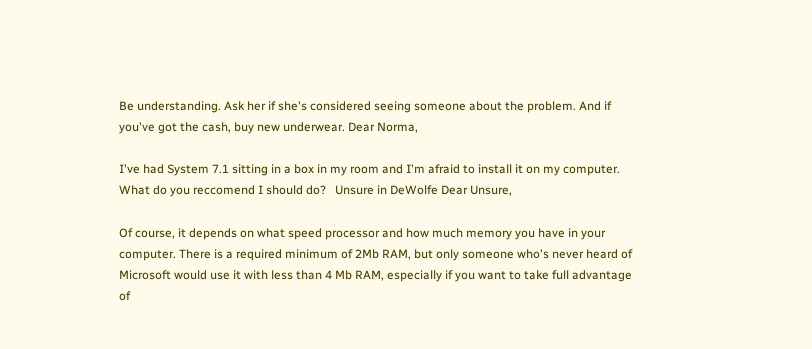Be understanding. Ask her if she's considered seeing someone about the problem. And if you've got the cash, buy new underwear. Dear Norma,

I've had System 7.1 sitting in a box in my room and I'm afraid to install it on my computer. What do you reccomend I should do?   Unsure in DeWolfe Dear Unsure,

Of course, it depends on what speed processor and how much memory you have in your computer. There is a required minimum of 2Mb RAM, but only someone who's never heard of Microsoft would use it with less than 4 Mb RAM, especially if you want to take full advantage of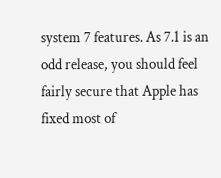system 7 features. As 7.1 is an odd release, you should feel fairly secure that Apple has fixed most of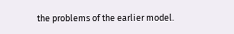the problems of the earlier model.